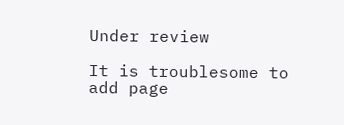Under review

It is troublesome to add page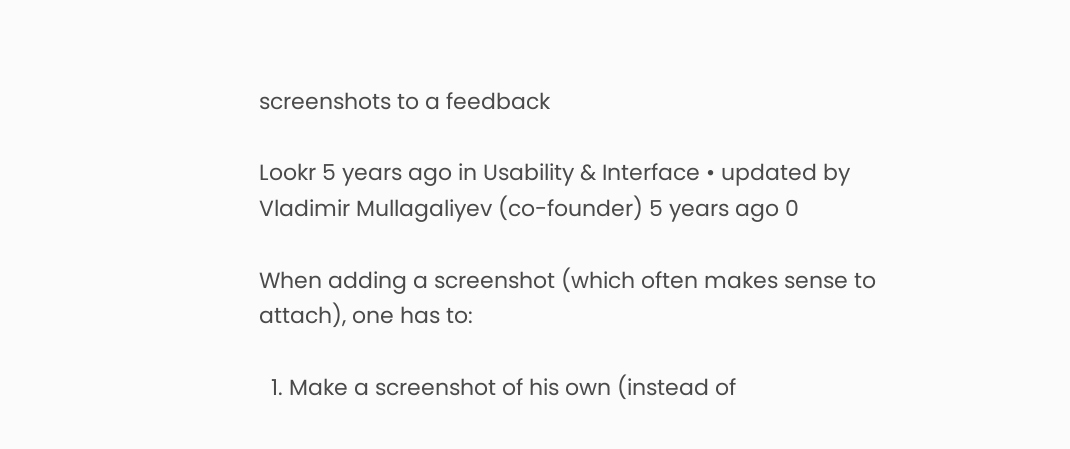screenshots to a feedback

Lookr 5 years ago in Usability & Interface • updated by Vladimir Mullagaliyev (co-founder) 5 years ago 0

When adding a screenshot (which often makes sense to attach), one has to:

  1. Make a screenshot of his own (instead of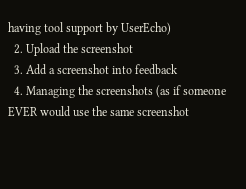having tool support by UserEcho)
  2. Upload the screenshot
  3. Add a screenshot into feedback
  4. Managing the screenshots (as if someone EVER would use the same screenshot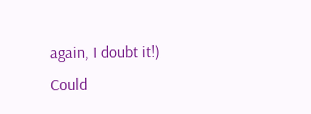again, I doubt it!)
Could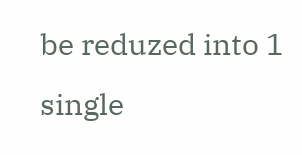be reduzed into 1 single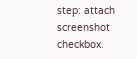step: attach screenshot checkbox.